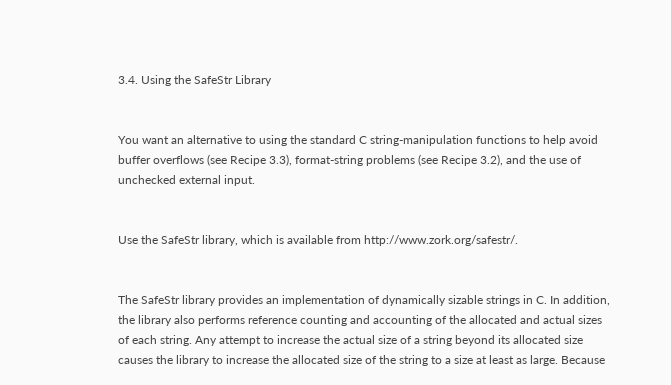3.4. Using the SafeStr Library


You want an alternative to using the standard C string-manipulation functions to help avoid buffer overflows (see Recipe 3.3), format-string problems (see Recipe 3.2), and the use of unchecked external input.


Use the SafeStr library, which is available from http://www.zork.org/safestr/.


The SafeStr library provides an implementation of dynamically sizable strings in C. In addition, the library also performs reference counting and accounting of the allocated and actual sizes of each string. Any attempt to increase the actual size of a string beyond its allocated size causes the library to increase the allocated size of the string to a size at least as large. Because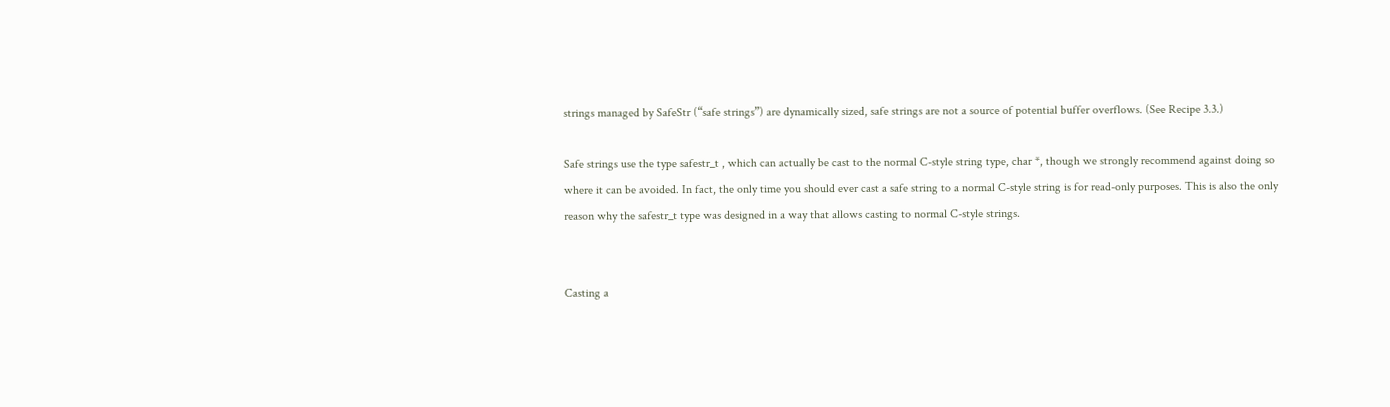strings managed by SafeStr (“safe strings”) are dynamically sized, safe strings are not a source of potential buffer overflows. (See Recipe 3.3.)

Safe strings use the type safestr_t , which can actually be cast to the normal C-style string type, char *, though we strongly recommend against doing so where it can be avoided. In fact, the only time you should ever cast a safe string to a normal C-style string is for read-only purposes. This is also the only reason why the safestr_t type was designed in a way that allows casting to normal C-style strings.


Casting a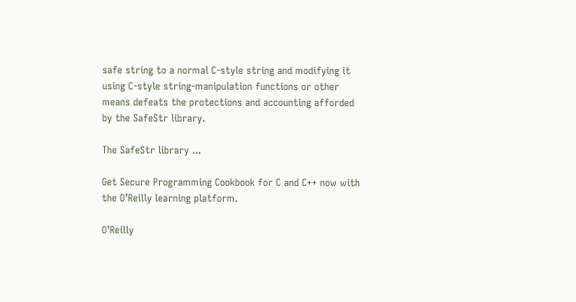safe string to a normal C-style string and modifying it using C-style string-manipulation functions or other means defeats the protections and accounting afforded by the SafeStr library.

The SafeStr library ...

Get Secure Programming Cookbook for C and C++ now with the O’Reilly learning platform.

O’Reilly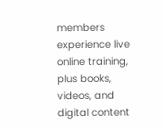members experience live online training, plus books, videos, and digital content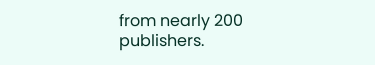from nearly 200 publishers.